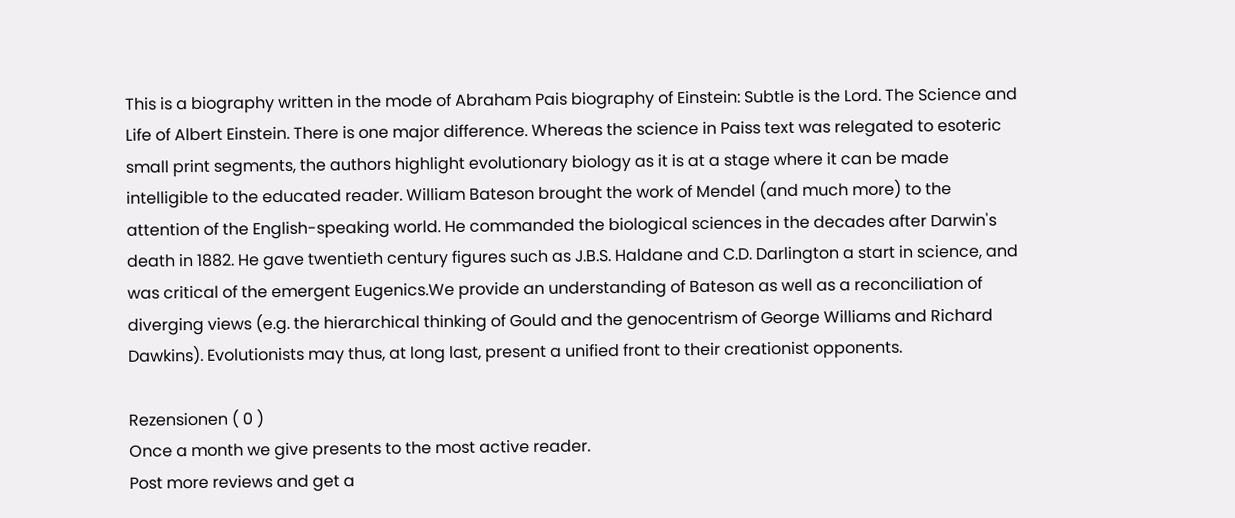This is a biography written in the mode of Abraham Pais biography of Einstein: Subtle is the Lord. The Science and Life of Albert Einstein. There is one major difference. Whereas the science in Paiss text was relegated to esoteric small print segments, the authors highlight evolutionary biology as it is at a stage where it can be made intelligible to the educated reader. William Bateson brought the work of Mendel (and much more) to the attention of the English-speaking world. He commanded the biological sciences in the decades after Darwin's death in 1882. He gave twentieth century figures such as J.B.S. Haldane and C.D. Darlington a start in science, and was critical of the emergent Eugenics.We provide an understanding of Bateson as well as a reconciliation of diverging views (e.g. the hierarchical thinking of Gould and the genocentrism of George Williams and Richard Dawkins). Evolutionists may thus, at long last, present a unified front to their creationist opponents.

Rezensionen ( 0 )
Once a month we give presents to the most active reader.
Post more reviews and get a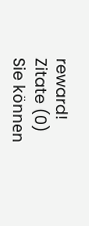reward!
Zitate (0)
Sie können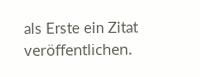als Erste ein Zitat veröffentlichen.